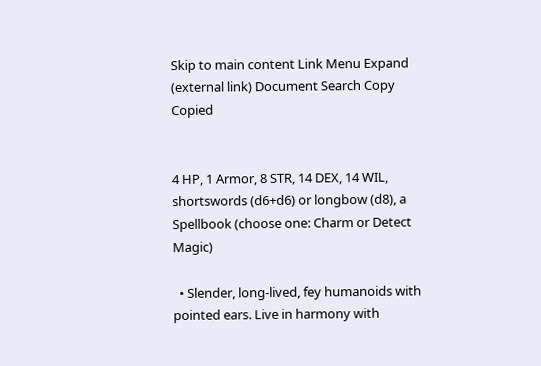Skip to main content Link Menu Expand (external link) Document Search Copy Copied


4 HP, 1 Armor, 8 STR, 14 DEX, 14 WIL, shortswords (d6+d6) or longbow (d8), a Spellbook (choose one: Charm or Detect Magic)

  • Slender, long-lived, fey humanoids with pointed ears. Live in harmony with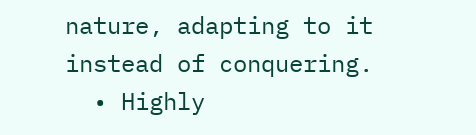nature, adapting to it instead of conquering.
  • Highly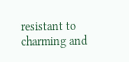resistant to charming and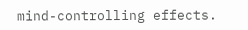mind-controlling effects.